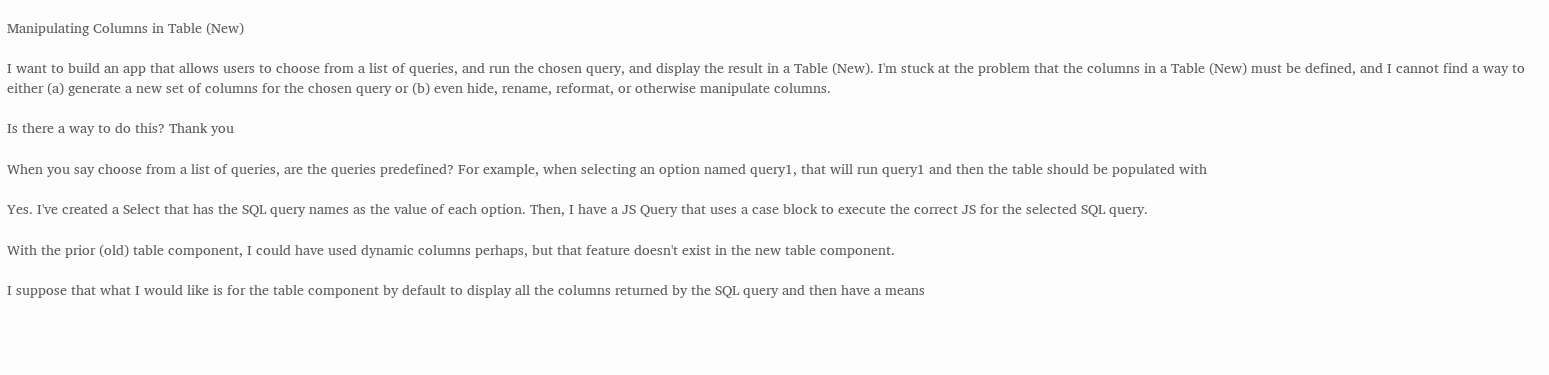Manipulating Columns in Table (New)

I want to build an app that allows users to choose from a list of queries, and run the chosen query, and display the result in a Table (New). I'm stuck at the problem that the columns in a Table (New) must be defined, and I cannot find a way to either (a) generate a new set of columns for the chosen query or (b) even hide, rename, reformat, or otherwise manipulate columns.

Is there a way to do this? Thank you

When you say choose from a list of queries, are the queries predefined? For example, when selecting an option named query1, that will run query1 and then the table should be populated with

Yes. I've created a Select that has the SQL query names as the value of each option. Then, I have a JS Query that uses a case block to execute the correct JS for the selected SQL query.

With the prior (old) table component, I could have used dynamic columns perhaps, but that feature doesn't exist in the new table component.

I suppose that what I would like is for the table component by default to display all the columns returned by the SQL query and then have a means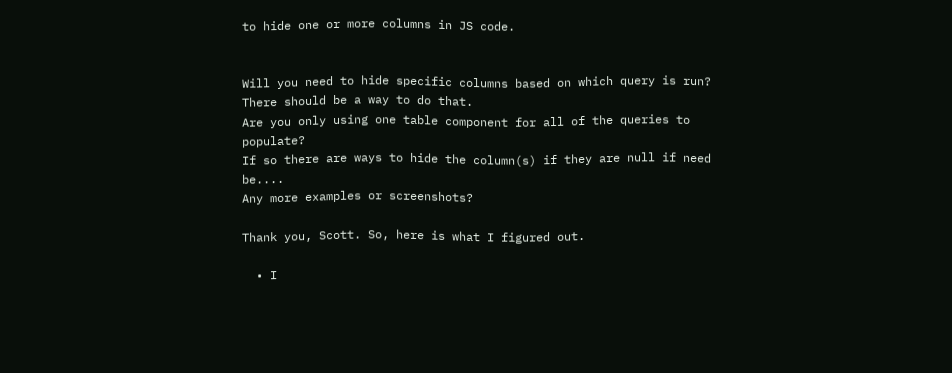to hide one or more columns in JS code.


Will you need to hide specific columns based on which query is run? There should be a way to do that.
Are you only using one table component for all of the queries to populate?
If so there are ways to hide the column(s) if they are null if need be....
Any more examples or screenshots?

Thank you, Scott. So, here is what I figured out.

  • I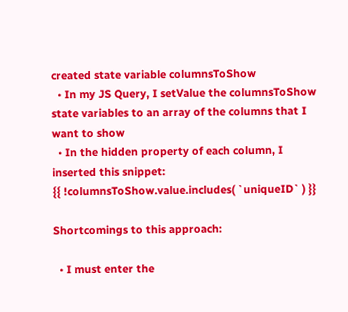created state variable columnsToShow
  • In my JS Query, I setValue the columnsToShow state variables to an array of the columns that I want to show
  • In the hidden property of each column, I inserted this snippet:
{{ !columnsToShow.value.includes( `uniqueID` ) }}

Shortcomings to this approach:

  • I must enter the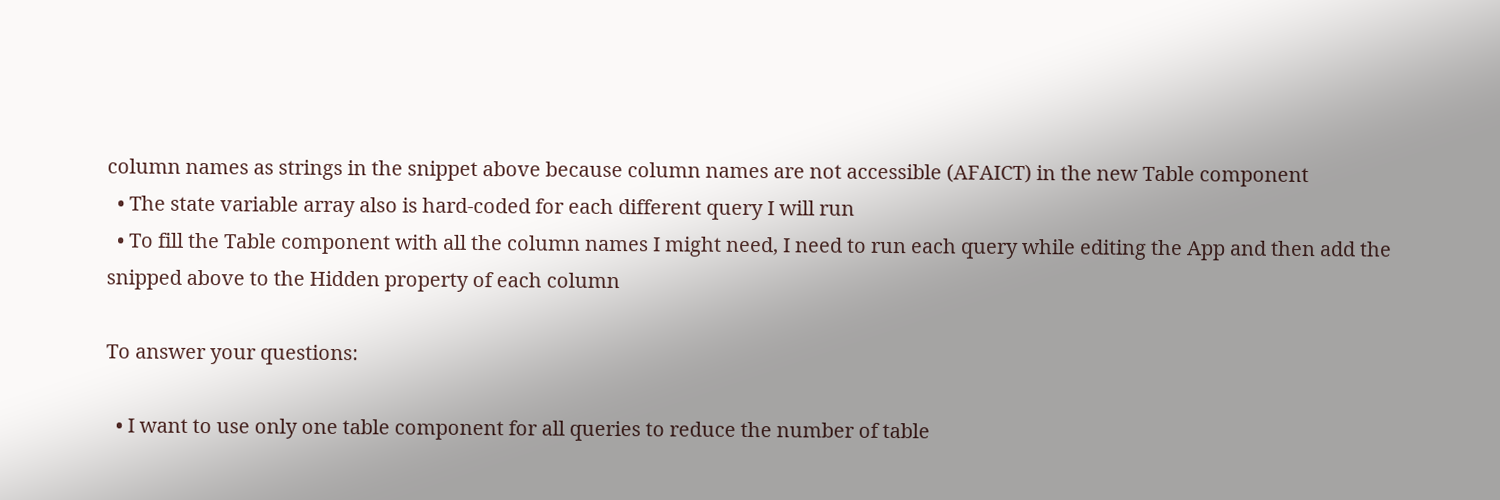column names as strings in the snippet above because column names are not accessible (AFAICT) in the new Table component
  • The state variable array also is hard-coded for each different query I will run
  • To fill the Table component with all the column names I might need, I need to run each query while editing the App and then add the snipped above to the Hidden property of each column

To answer your questions:

  • I want to use only one table component for all queries to reduce the number of table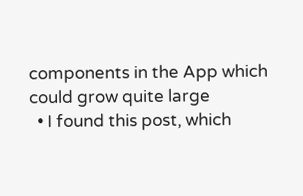components in the App which could grow quite large
  • I found this post, which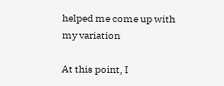helped me come up with my variation

At this point, I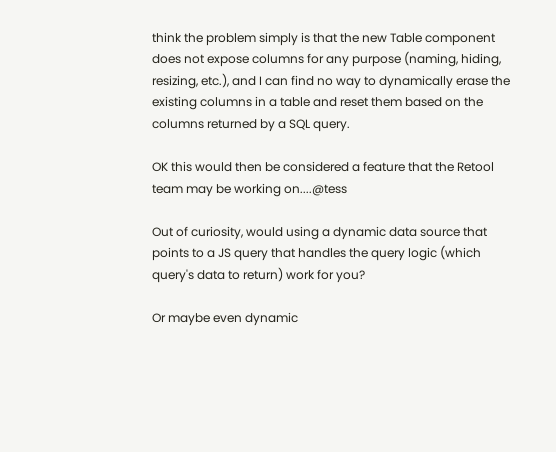think the problem simply is that the new Table component does not expose columns for any purpose (naming, hiding, resizing, etc.), and I can find no way to dynamically erase the existing columns in a table and reset them based on the columns returned by a SQL query.

OK this would then be considered a feature that the Retool team may be working on....@tess

Out of curiosity, would using a dynamic data source that points to a JS query that handles the query logic (which query's data to return) work for you?

Or maybe even dynamic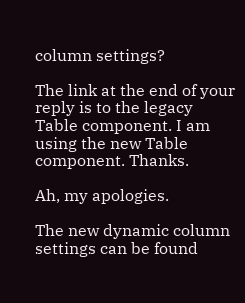column settings?

The link at the end of your reply is to the legacy Table component. I am using the new Table component. Thanks.

Ah, my apologies.

The new dynamic column settings can be found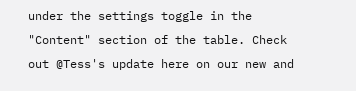under the settings toggle in the "Content" section of the table. Check out @Tess's update here on our new and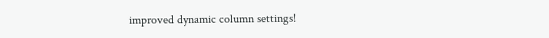improved dynamic column settings!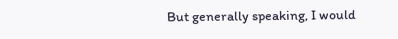But generally speaking, I would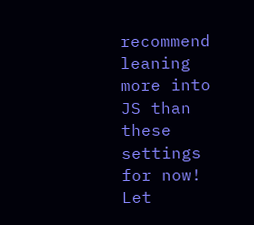recommend leaning more into JS than these settings for now! Let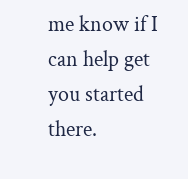me know if I can help get you started there.